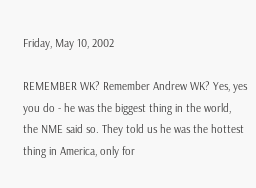Friday, May 10, 2002

REMEMBER WK? Remember Andrew WK? Yes, yes you do - he was the biggest thing in the world, the NME said so. They told us he was the hottest thing in America, only for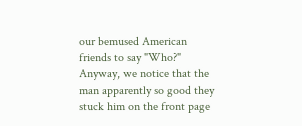our bemused American friends to say "Who?" Anyway, we notice that the man apparently so good they stuck him on the front page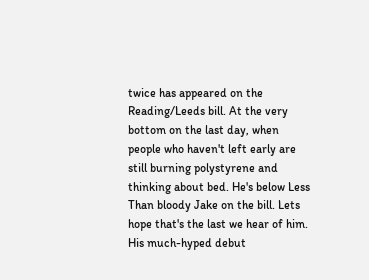twice has appeared on the Reading/Leeds bill. At the very bottom on the last day, when people who haven't left early are still burning polystyrene and thinking about bed. He's below Less Than bloody Jake on the bill. Lets hope that's the last we hear of him. His much-hyped debut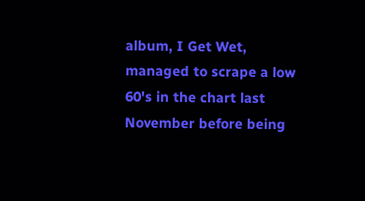album, I Get Wet, managed to scrape a low 60's in the chart last November before being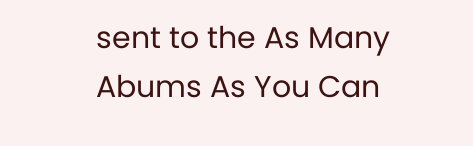sent to the As Many Abums As You Can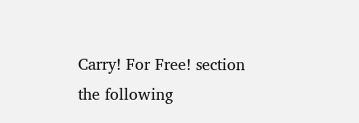Carry! For Free! section the following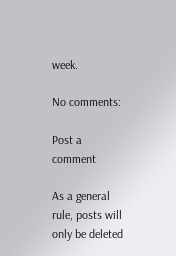week.

No comments:

Post a comment

As a general rule, posts will only be deleted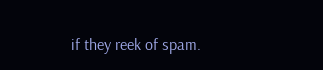if they reek of spam.